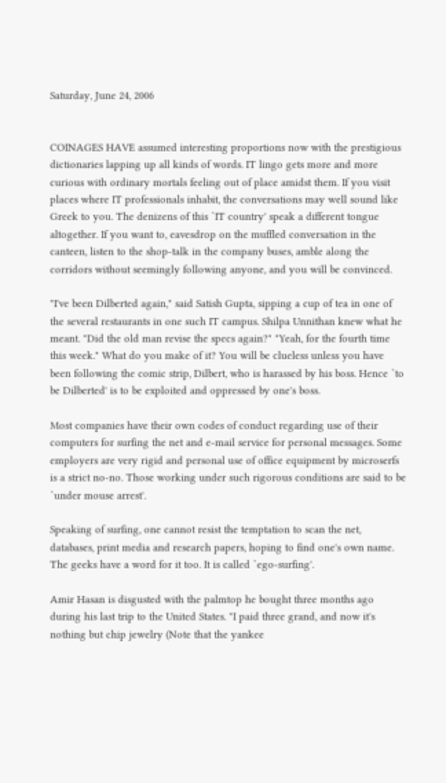Saturday, June 24, 2006


COINAGES HAVE assumed interesting proportions now with the prestigious dictionaries lapping up all kinds of words. IT lingo gets more and more curious with ordinary mortals feeling out of place amidst them. If you visit places where IT professionals inhabit, the conversations may well sound like Greek to you. The denizens of this `IT country' speak a different tongue altogether. If you want to, eavesdrop on the muffled conversation in the canteen, listen to the shop-talk in the company buses, amble along the corridors without seemingly following anyone, and you will be convinced.

"I've been Dilberted again," said Satish Gupta, sipping a cup of tea in one of the several restaurants in one such IT campus. Shilpa Unnithan knew what he meant. "Did the old man revise the specs again?" "Yeah, for the fourth time this week." What do you make of it? You will be clueless unless you have been following the comic strip, Dilbert, who is harassed by his boss. Hence `to be Dilberted' is to be exploited and oppressed by one's boss.

Most companies have their own codes of conduct regarding use of their computers for surfing the net and e-mail service for personal messages. Some employers are very rigid and personal use of office equipment by microserfs is a strict no-no. Those working under such rigorous conditions are said to be `under mouse arrest'.

Speaking of surfing, one cannot resist the temptation to scan the net, databases, print media and research papers, hoping to find one's own name. The geeks have a word for it too. It is called `ego-surfing'.

Amir Hasan is disgusted with the palmtop he bought three months ago during his last trip to the United States. "I paid three grand, and now it's nothing but chip jewelry (Note that the yankee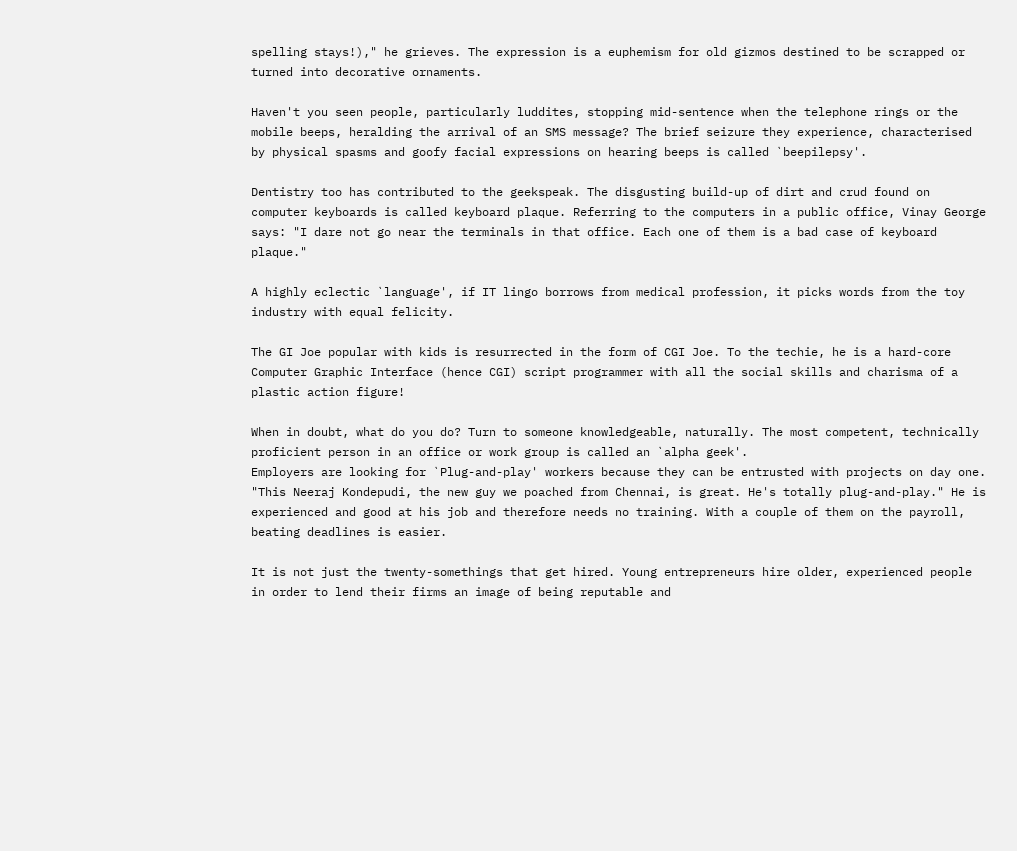spelling stays!)," he grieves. The expression is a euphemism for old gizmos destined to be scrapped or turned into decorative ornaments.

Haven't you seen people, particularly luddites, stopping mid-sentence when the telephone rings or the mobile beeps, heralding the arrival of an SMS message? The brief seizure they experience, characterised by physical spasms and goofy facial expressions on hearing beeps is called `beepilepsy'.

Dentistry too has contributed to the geekspeak. The disgusting build-up of dirt and crud found on computer keyboards is called keyboard plaque. Referring to the computers in a public office, Vinay George says: "I dare not go near the terminals in that office. Each one of them is a bad case of keyboard plaque."

A highly eclectic `language', if IT lingo borrows from medical profession, it picks words from the toy industry with equal felicity.

The GI Joe popular with kids is resurrected in the form of CGI Joe. To the techie, he is a hard-core Computer Graphic Interface (hence CGI) script programmer with all the social skills and charisma of a plastic action figure!

When in doubt, what do you do? Turn to someone knowledgeable, naturally. The most competent, technically proficient person in an office or work group is called an `alpha geek'.
Employers are looking for `Plug-and-play' workers because they can be entrusted with projects on day one. "This Neeraj Kondepudi, the new guy we poached from Chennai, is great. He's totally plug-and-play." He is experienced and good at his job and therefore needs no training. With a couple of them on the payroll, beating deadlines is easier.

It is not just the twenty-somethings that get hired. Young entrepreneurs hire older, experienced people in order to lend their firms an image of being reputable and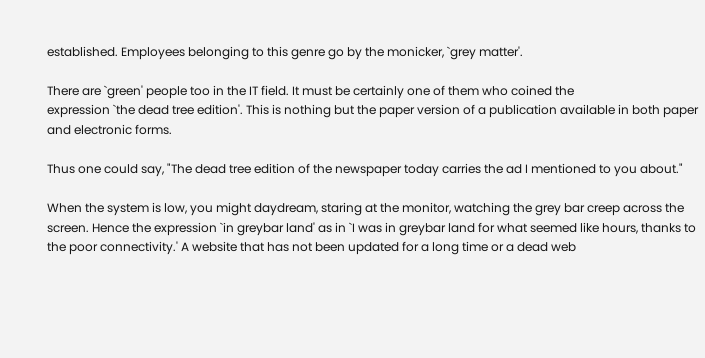established. Employees belonging to this genre go by the monicker, `grey matter'.

There are `green' people too in the IT field. It must be certainly one of them who coined the
expression `the dead tree edition'. This is nothing but the paper version of a publication available in both paper and electronic forms.

Thus one could say, "The dead tree edition of the newspaper today carries the ad I mentioned to you about."

When the system is low, you might daydream, staring at the monitor, watching the grey bar creep across the screen. Hence the expression `in greybar land' as in `I was in greybar land for what seemed like hours, thanks to the poor connectivity.' A website that has not been updated for a long time or a dead web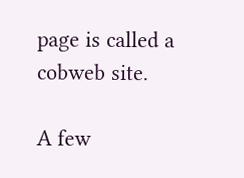page is called a cobweb site.

A few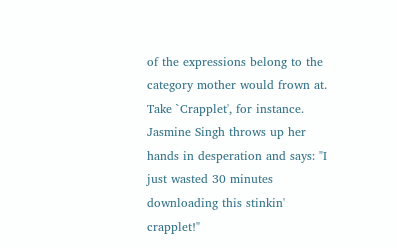of the expressions belong to the category mother would frown at. Take `Crapplet', for instance. Jasmine Singh throws up her hands in desperation and says: "I just wasted 30 minutes downloading this stinkin' crapplet!"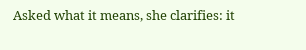Asked what it means, she clarifies: it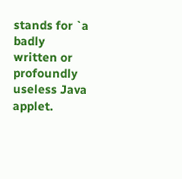stands for `a badly written or profoundly useless Java applet.